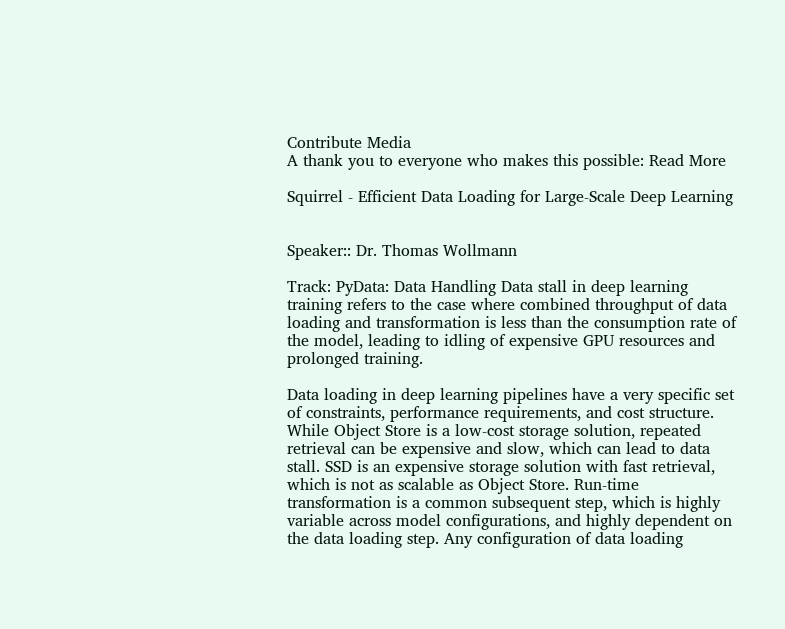Contribute Media
A thank you to everyone who makes this possible: Read More

Squirrel - Efficient Data Loading for Large-Scale Deep Learning


Speaker:: Dr. Thomas Wollmann

Track: PyData: Data Handling Data stall in deep learning training refers to the case where combined throughput of data loading and transformation is less than the consumption rate of the model, leading to idling of expensive GPU resources and prolonged training.

Data loading in deep learning pipelines have a very specific set of constraints, performance requirements, and cost structure. While Object Store is a low-cost storage solution, repeated retrieval can be expensive and slow, which can lead to data stall. SSD is an expensive storage solution with fast retrieval, which is not as scalable as Object Store. Run-time transformation is a common subsequent step, which is highly variable across model configurations, and highly dependent on the data loading step. Any configuration of data loading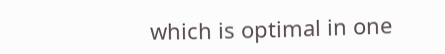which is optimal in one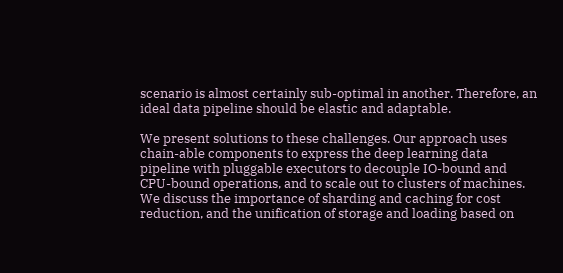scenario is almost certainly sub-optimal in another. Therefore, an ideal data pipeline should be elastic and adaptable.

We present solutions to these challenges. Our approach uses chain-able components to express the deep learning data pipeline with pluggable executors to decouple IO-bound and CPU-bound operations, and to scale out to clusters of machines. We discuss the importance of sharding and caching for cost reduction, and the unification of storage and loading based on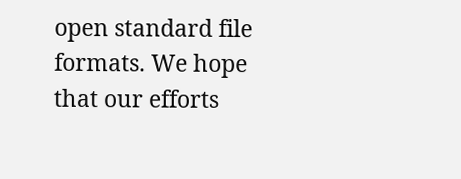open standard file formats. We hope that our efforts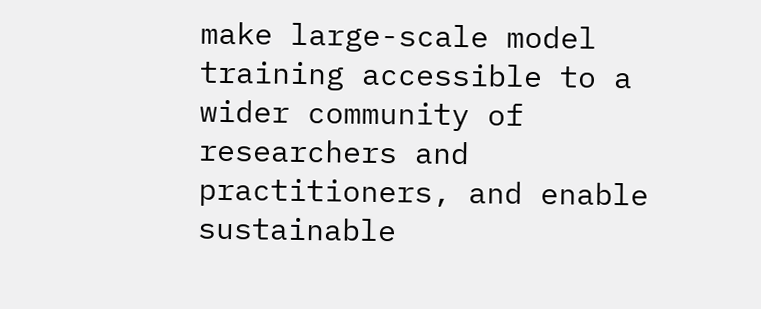make large-scale model training accessible to a wider community of researchers and practitioners, and enable sustainable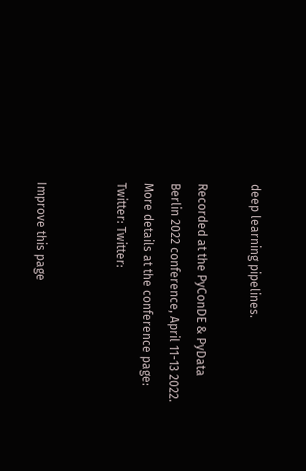deep learning pipelines.

Recorded at the PyConDE & PyData Berlin 2022 conference, April 11-13 2022. More details at the conference page: Twitter: Twitter:


Improve this page